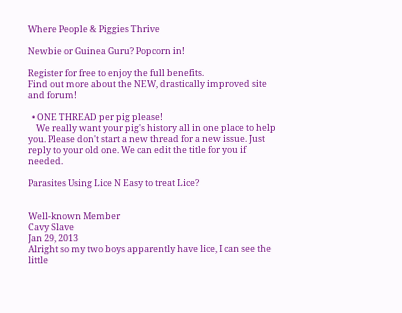Where People & Piggies Thrive

Newbie or Guinea Guru? Popcorn in!

Register for free to enjoy the full benefits.
Find out more about the NEW, drastically improved site and forum!

  • ONE THREAD per pig please!
    We really want your pig's history all in one place to help you. Please don't start a new thread for a new issue. Just reply to your old one. We can edit the title for you if needed.

Parasites Using Lice N Easy to treat Lice?


Well-known Member
Cavy Slave
Jan 29, 2013
Alright so my two boys apparently have lice, I can see the little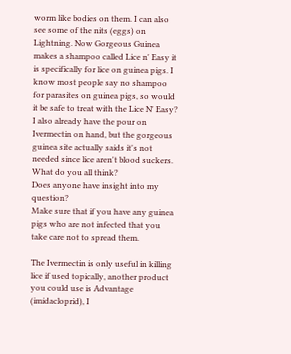worm like bodies on them. I can also see some of the nits (eggs) on Lightning. Now Gorgeous Guinea makes a shampoo called Lice n' Easy it is specifically for lice on guinea pigs. I know most people say no shampoo for parasites on guinea pigs, so would it be safe to treat with the Lice N' Easy? I also already have the pour on Ivermectin on hand, but the gorgeous guinea site actually saids it's not needed since lice aren't blood suckers. What do you all think?
Does anyone have insight into my question?
Make sure that if you have any guinea pigs who are not infected that you take care not to spread them.

The Ivermectin is only useful in killing lice if used topically, another product you could use is Advantage (imidacloprid), I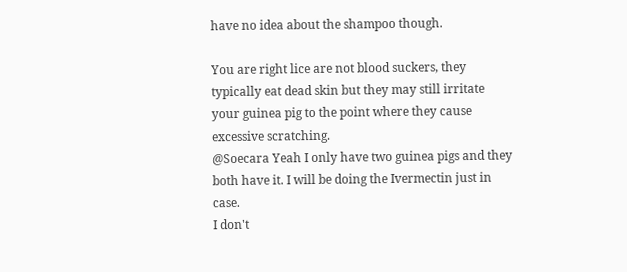have no idea about the shampoo though.

You are right lice are not blood suckers, they typically eat dead skin but they may still irritate your guinea pig to the point where they cause excessive scratching.
@Soecara Yeah I only have two guinea pigs and they both have it. I will be doing the Ivermectin just in case.
I don't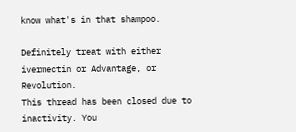know what's in that shampoo.

Definitely treat with either ivermectin or Advantage, or Revolution.
This thread has been closed due to inactivity. You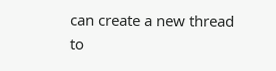can create a new thread to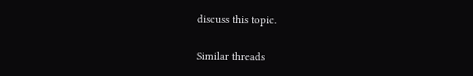discuss this topic.

Similar threads